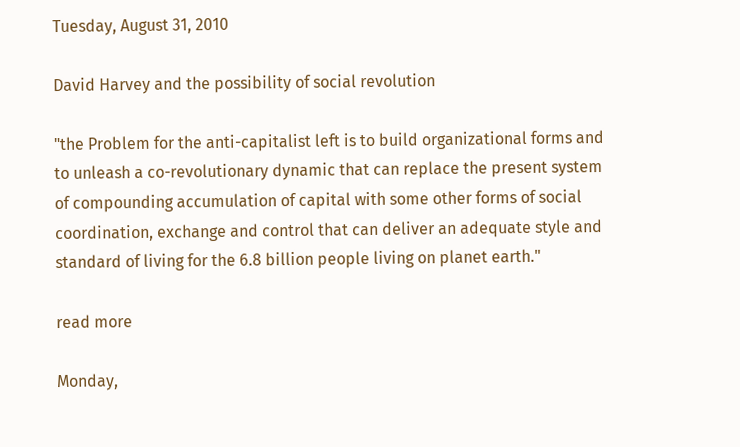Tuesday, August 31, 2010

David Harvey and the possibility of social revolution

"the Problem for the anti-capitalist left is to build organizational forms and to unleash a co-revolutionary dynamic that can replace the present system of compounding accumulation of capital with some other forms of social coordination, exchange and control that can deliver an adequate style and standard of living for the 6.8 billion people living on planet earth."

read more

Monday,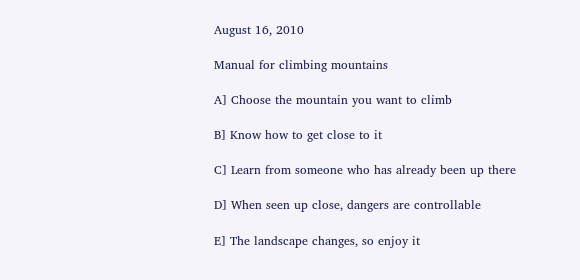August 16, 2010

Manual for climbing mountains

A] Choose the mountain you want to climb

B] Know how to get close to it

C] Learn from someone who has already been up there

D] When seen up close, dangers are controllable

E] The landscape changes, so enjoy it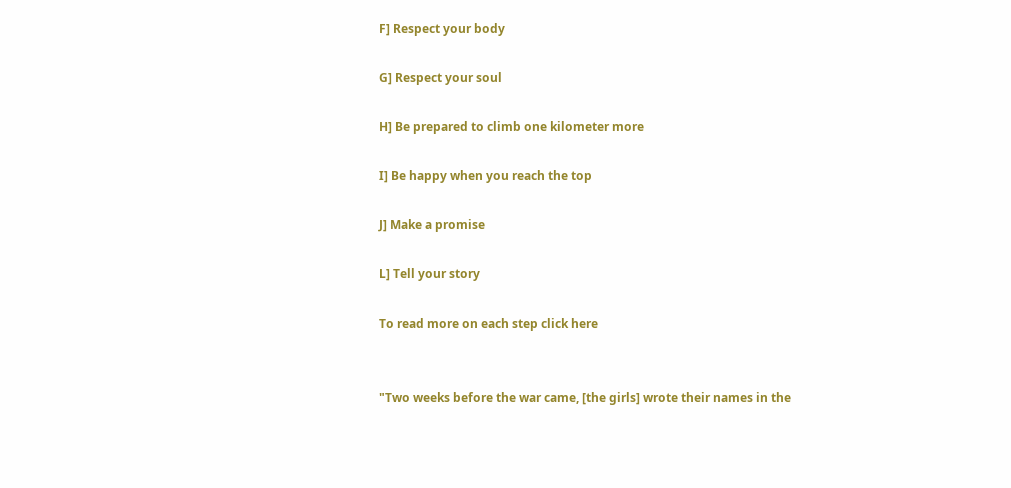F] Respect your body

G] Respect your soul

H] Be prepared to climb one kilometer more

I] Be happy when you reach the top

J] Make a promise

L] Tell your story

To read more on each step click here


"Two weeks before the war came, [the girls] wrote their names in the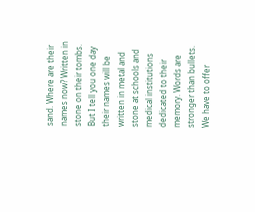sand. Where are their names now? Written in stone on their tombs. But I tell you one day their names will be written in metal and stone at schools and medical institutions dedicated to their memory. Words are stronger than bullets. We have to offer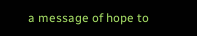a message of hope to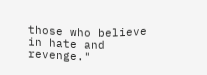those who believe in hate and revenge."